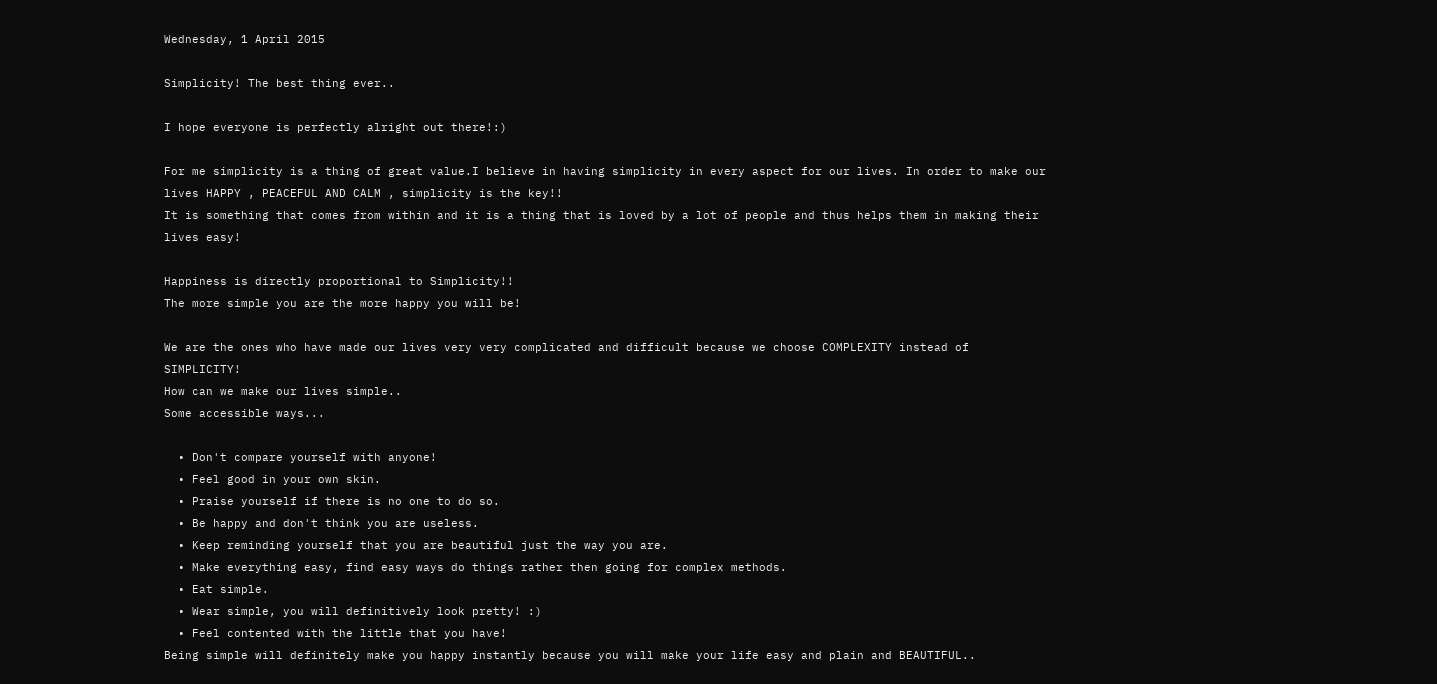Wednesday, 1 April 2015

Simplicity! The best thing ever..

I hope everyone is perfectly alright out there!:)

For me simplicity is a thing of great value.I believe in having simplicity in every aspect for our lives. In order to make our lives HAPPY , PEACEFUL AND CALM , simplicity is the key!!
It is something that comes from within and it is a thing that is loved by a lot of people and thus helps them in making their lives easy!

Happiness is directly proportional to Simplicity!!
The more simple you are the more happy you will be!

We are the ones who have made our lives very very complicated and difficult because we choose COMPLEXITY instead of SIMPLICITY!
How can we make our lives simple..
Some accessible ways...

  • Don't compare yourself with anyone!
  • Feel good in your own skin.
  • Praise yourself if there is no one to do so.
  • Be happy and don't think you are useless.
  • Keep reminding yourself that you are beautiful just the way you are.
  • Make everything easy, find easy ways do things rather then going for complex methods.
  • Eat simple.
  • Wear simple, you will definitively look pretty! :)
  • Feel contented with the little that you have!
Being simple will definitely make you happy instantly because you will make your life easy and plain and BEAUTIFUL..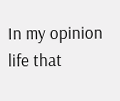In my opinion life that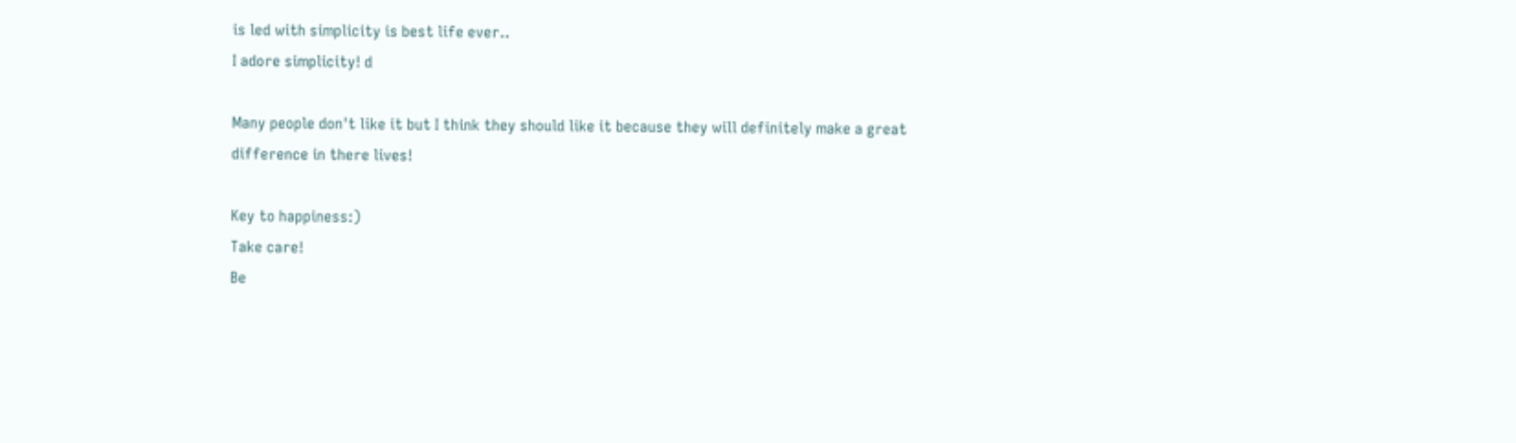is led with simplicity is best life ever..
I adore simplicity! d

Many people don't like it but I think they should like it because they will definitely make a great difference in there lives!

Key to happiness:)
Take care!
Be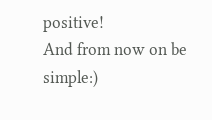positive!
And from now on be simple:)